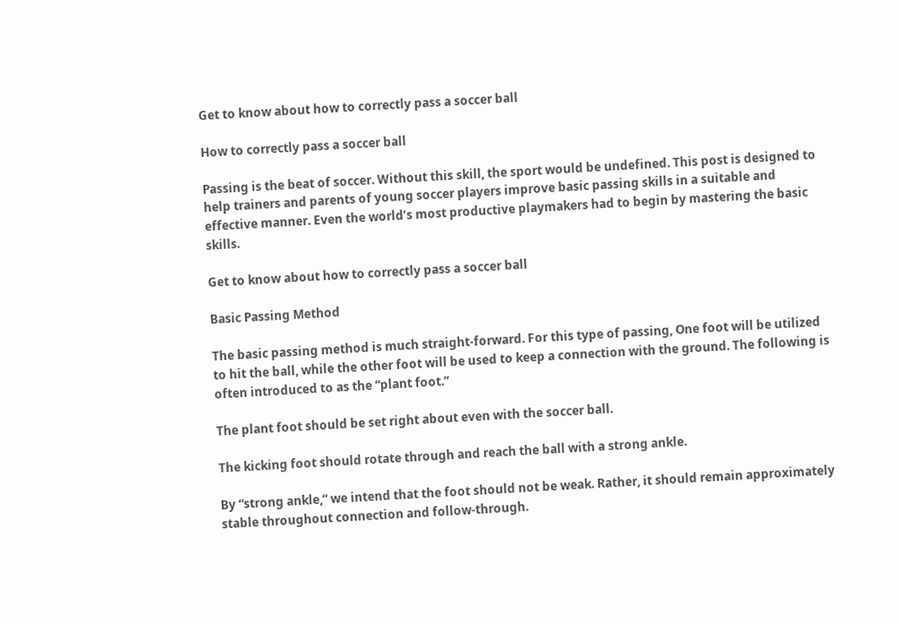Get to know about how to correctly pass a soccer ball

How to correctly pass a soccer ball

Passing is the beat of soccer. Without this skill, the sport would be undefined. This post is designed to help trainers and parents of young soccer players improve basic passing skills in a suitable and effective manner. Even the world’s most productive playmakers had to begin by mastering the basic skills.

Get to know about how to correctly pass a soccer ball

Basic Passing Method

The basic passing method is much straight-forward. For this type of passing, One foot will be utilized to hit the ball, while the other foot will be used to keep a connection with the ground. The following is often introduced to as the “plant foot.”

The plant foot should be set right about even with the soccer ball.

The kicking foot should rotate through and reach the ball with a strong ankle.

By “strong ankle,” we intend that the foot should not be weak. Rather, it should remain approximately stable throughout connection and follow-through.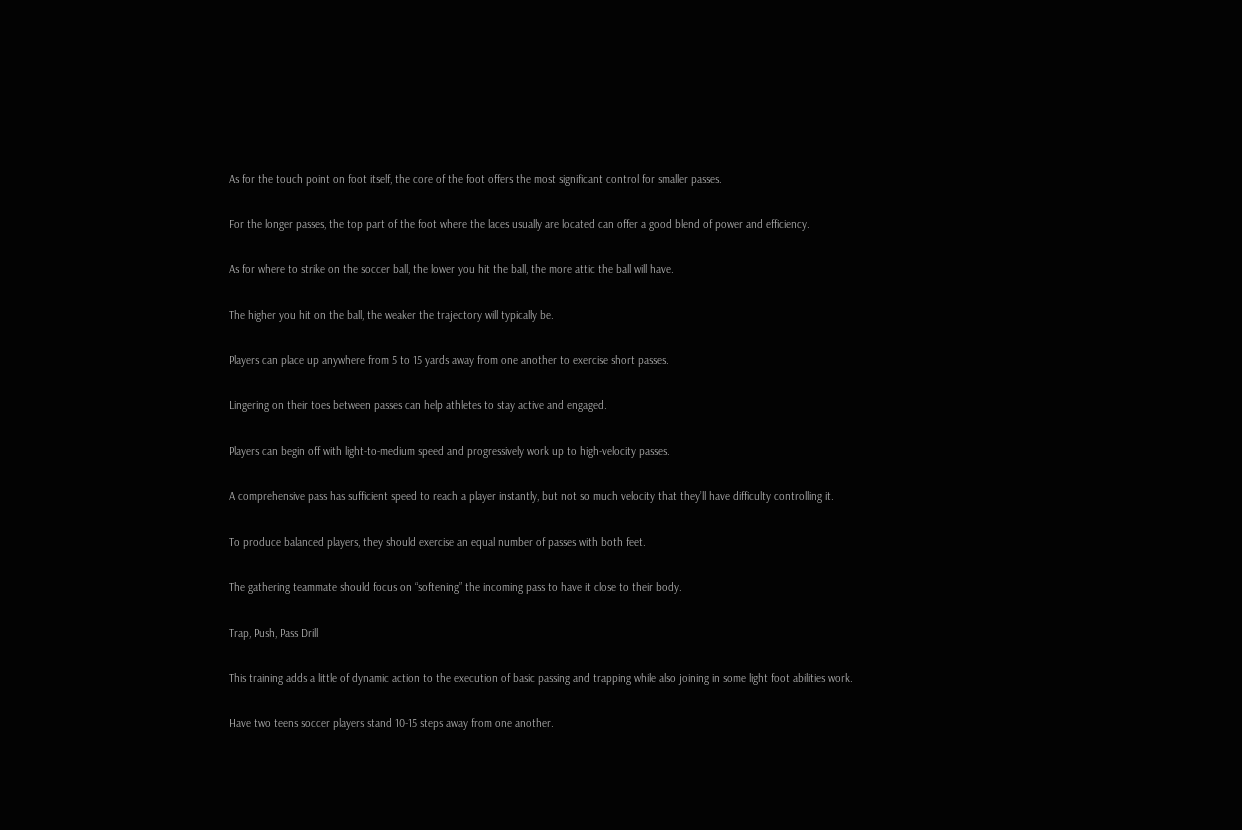As for the touch point on foot itself, the core of the foot offers the most significant control for smaller passes.

For the longer passes, the top part of the foot where the laces usually are located can offer a good blend of power and efficiency.

As for where to strike on the soccer ball, the lower you hit the ball, the more attic the ball will have.

The higher you hit on the ball, the weaker the trajectory will typically be.

Players can place up anywhere from 5 to 15 yards away from one another to exercise short passes.

Lingering on their toes between passes can help athletes to stay active and engaged.

Players can begin off with light-to-medium speed and progressively work up to high-velocity passes.

A comprehensive pass has sufficient speed to reach a player instantly, but not so much velocity that they’ll have difficulty controlling it.

To produce balanced players, they should exercise an equal number of passes with both feet.

The gathering teammate should focus on “softening” the incoming pass to have it close to their body.

Trap, Push, Pass Drill

This training adds a little of dynamic action to the execution of basic passing and trapping while also joining in some light foot abilities work.

Have two teens soccer players stand 10-15 steps away from one another.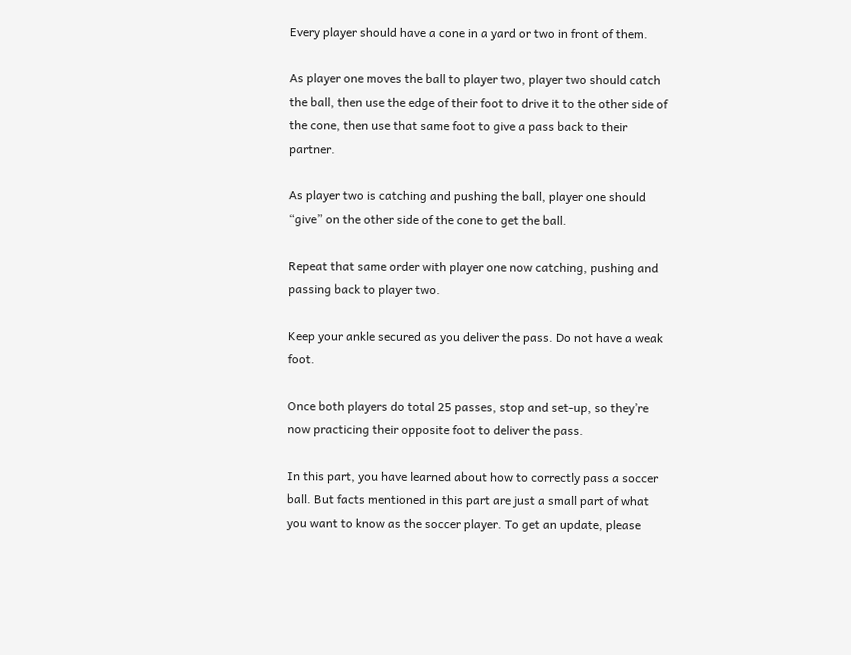Every player should have a cone in a yard or two in front of them.

As player one moves the ball to player two, player two should catch the ball, then use the edge of their foot to drive it to the other side of the cone, then use that same foot to give a pass back to their partner.

As player two is catching and pushing the ball, player one should “give” on the other side of the cone to get the ball.

Repeat that same order with player one now catching, pushing and passing back to player two.

Keep your ankle secured as you deliver the pass. Do not have a weak foot.

Once both players do total 25 passes, stop and set-up, so they’re now practicing their opposite foot to deliver the pass.

In this part, you have learned about how to correctly pass a soccer ball. But facts mentioned in this part are just a small part of what you want to know as the soccer player. To get an update, please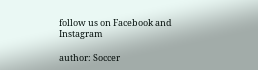follow us on Facebook and Instagram

author: Soccer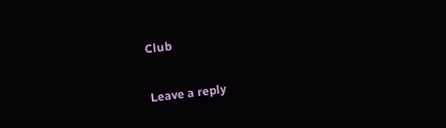Club


Leave a reply